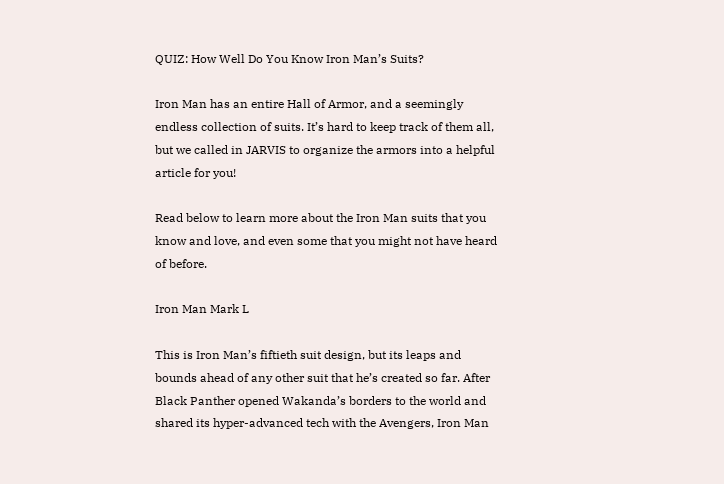QUIZ: How Well Do You Know Iron Man’s Suits?

Iron Man has an entire Hall of Armor, and a seemingly endless collection of suits. It’s hard to keep track of them all, but we called in JARVIS to organize the armors into a helpful article for you!

Read below to learn more about the Iron Man suits that you know and love, and even some that you might not have heard of before.

Iron Man Mark L

This is Iron Man’s fiftieth suit design, but its leaps and bounds ahead of any other suit that he’s created so far. After Black Panther opened Wakanda’s borders to the world and shared its hyper-advanced tech with the Avengers, Iron Man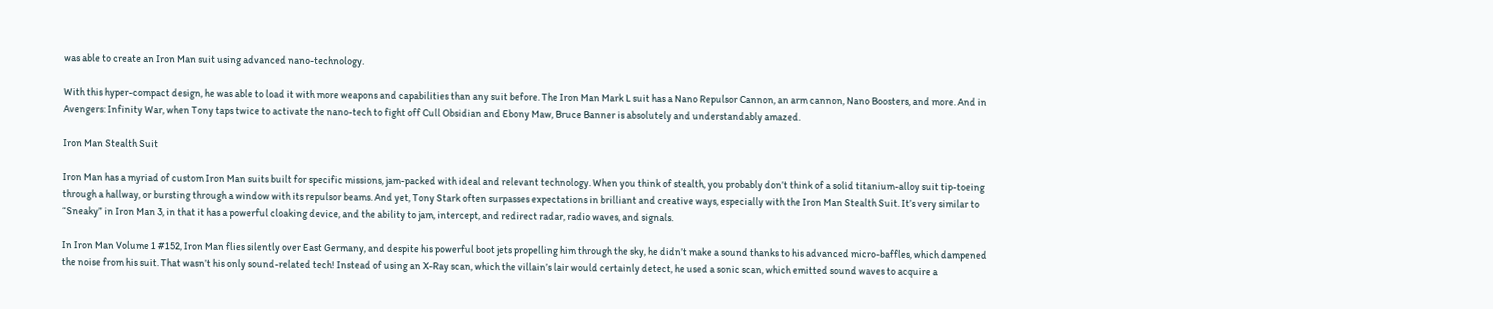was able to create an Iron Man suit using advanced nano-technology.

With this hyper-compact design, he was able to load it with more weapons and capabilities than any suit before. The Iron Man Mark L suit has a Nano Repulsor Cannon, an arm cannon, Nano Boosters, and more. And in Avengers: Infinity War, when Tony taps twice to activate the nano-tech to fight off Cull Obsidian and Ebony Maw, Bruce Banner is absolutely and understandably amazed.

Iron Man Stealth Suit

Iron Man has a myriad of custom Iron Man suits built for specific missions, jam-packed with ideal and relevant technology. When you think of stealth, you probably don’t think of a solid titanium-alloy suit tip-toeing through a hallway, or bursting through a window with its repulsor beams. And yet, Tony Stark often surpasses expectations in brilliant and creative ways, especially with the Iron Man Stealth Suit. It’s very similar to “Sneaky” in Iron Man 3, in that it has a powerful cloaking device, and the ability to jam, intercept, and redirect radar, radio waves, and signals.

In Iron Man Volume 1 #152, Iron Man flies silently over East Germany, and despite his powerful boot jets propelling him through the sky, he didn’t make a sound thanks to his advanced micro-baffles, which dampened the noise from his suit. That wasn’t his only sound-related tech! Instead of using an X-Ray scan, which the villain’s lair would certainly detect, he used a sonic scan, which emitted sound waves to acquire a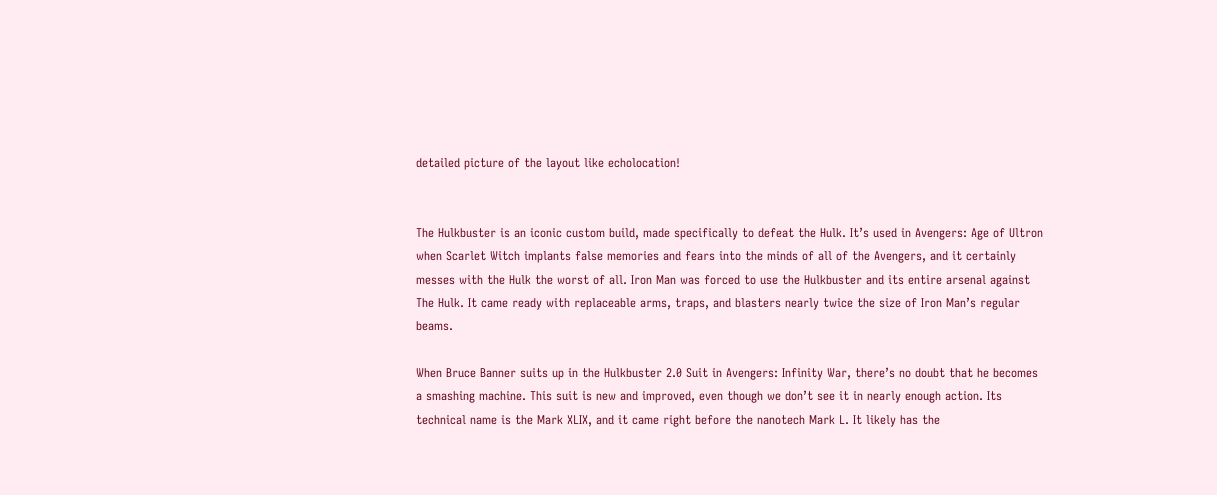detailed picture of the layout like echolocation!


The Hulkbuster is an iconic custom build, made specifically to defeat the Hulk. It’s used in Avengers: Age of Ultron when Scarlet Witch implants false memories and fears into the minds of all of the Avengers, and it certainly messes with the Hulk the worst of all. Iron Man was forced to use the Hulkbuster and its entire arsenal against The Hulk. It came ready with replaceable arms, traps, and blasters nearly twice the size of Iron Man’s regular beams.

When Bruce Banner suits up in the Hulkbuster 2.0 Suit in Avengers: Infinity War, there’s no doubt that he becomes a smashing machine. This suit is new and improved, even though we don’t see it in nearly enough action. Its technical name is the Mark XLIX, and it came right before the nanotech Mark L. It likely has the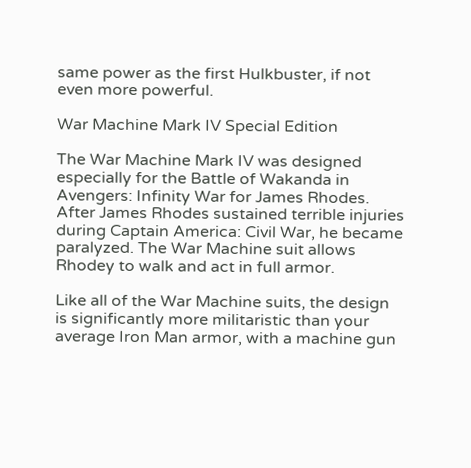same power as the first Hulkbuster, if not even more powerful.

War Machine Mark IV Special Edition

The War Machine Mark IV was designed especially for the Battle of Wakanda in Avengers: Infinity War for James Rhodes. After James Rhodes sustained terrible injuries during Captain America: Civil War, he became paralyzed. The War Machine suit allows Rhodey to walk and act in full armor.

Like all of the War Machine suits, the design is significantly more militaristic than your average Iron Man armor, with a machine gun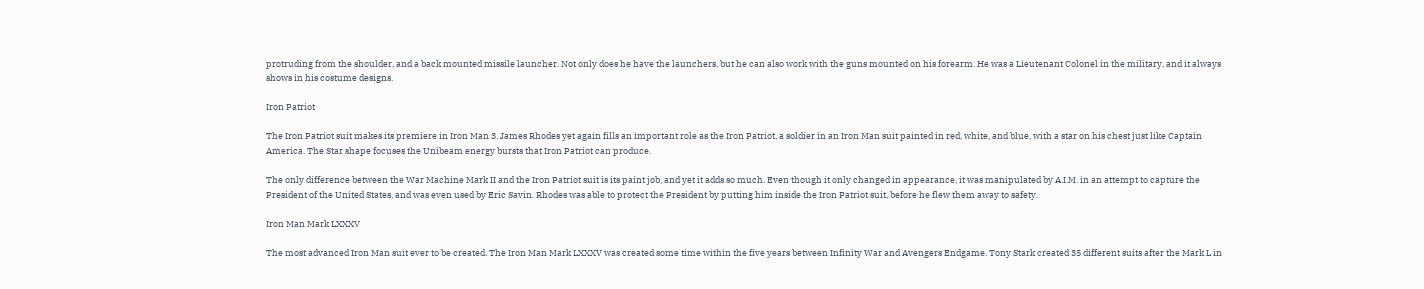protruding from the shoulder, and a back mounted missile launcher. Not only does he have the launchers, but he can also work with the guns mounted on his forearm. He was a Lieutenant Colonel in the military, and it always shows in his costume designs.

Iron Patriot

The Iron Patriot suit makes its premiere in Iron Man 3. James Rhodes yet again fills an important role as the Iron Patriot, a soldier in an Iron Man suit painted in red, white, and blue, with a star on his chest just like Captain America. The Star shape focuses the Unibeam energy bursts that Iron Patriot can produce.

The only difference between the War Machine Mark II and the Iron Patriot suit is its paint job, and yet it adds so much. Even though it only changed in appearance, it was manipulated by A.I.M. in an attempt to capture the President of the United States, and was even used by Eric Savin. Rhodes was able to protect the President by putting him inside the Iron Patriot suit, before he flew them away to safety.

Iron Man Mark LXXXV

The most advanced Iron Man suit ever to be created. The Iron Man Mark LXXXV was created some time within the five years between Infinity War and Avengers Endgame. Tony Stark created 35 different suits after the Mark L in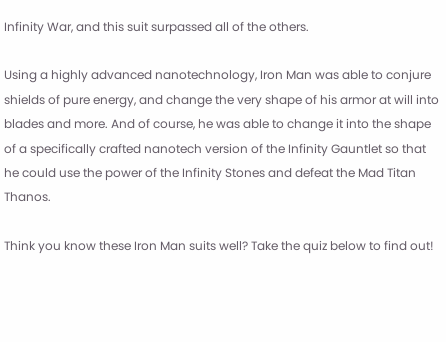Infinity War, and this suit surpassed all of the others.

Using a highly advanced nanotechnology, Iron Man was able to conjure shields of pure energy, and change the very shape of his armor at will into blades and more. And of course, he was able to change it into the shape of a specifically crafted nanotech version of the Infinity Gauntlet so that he could use the power of the Infinity Stones and defeat the Mad Titan Thanos.

Think you know these Iron Man suits well? Take the quiz below to find out!